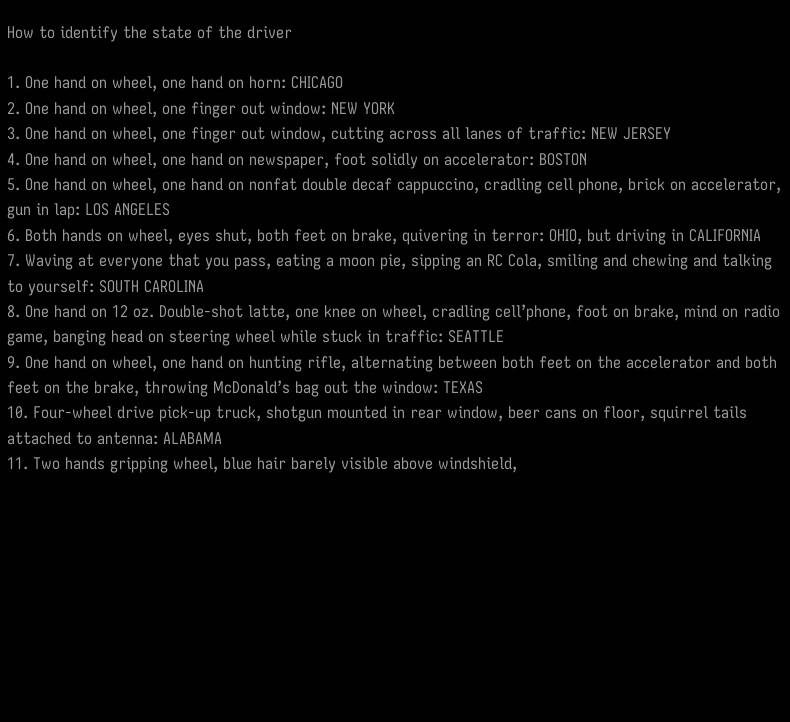How to identify the state of the driver

1. One hand on wheel, one hand on horn: CHICAGO
2. One hand on wheel, one finger out window: NEW YORK
3. One hand on wheel, one finger out window, cutting across all lanes of traffic: NEW JERSEY
4. One hand on wheel, one hand on newspaper, foot solidly on accelerator: BOSTON
5. One hand on wheel, one hand on nonfat double decaf cappuccino, cradling cell phone, brick on accelerator, gun in lap: LOS ANGELES
6. Both hands on wheel, eyes shut, both feet on brake, quivering in terror: OHIO, but driving in CALIFORNIA
7. Waving at everyone that you pass, eating a moon pie, sipping an RC Cola, smiling and chewing and talking to yourself: SOUTH CAROLINA
8. One hand on 12 oz. Double-shot latte, one knee on wheel, cradling cell’phone, foot on brake, mind on radio game, banging head on steering wheel while stuck in traffic: SEATTLE
9. One hand on wheel, one hand on hunting rifle, alternating between both feet on the accelerator and both feet on the brake, throwing McDonald’s bag out the window: TEXAS
10. Four-wheel drive pick-up truck, shotgun mounted in rear window, beer cans on floor, squirrel tails attached to antenna: ALABAMA
11. Two hands gripping wheel, blue hair barely visible above windshield,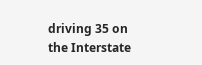driving 35 on the Interstate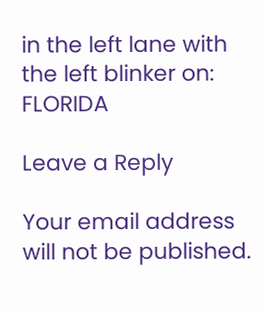in the left lane with the left blinker on: FLORIDA

Leave a Reply

Your email address will not be published.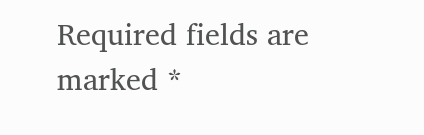Required fields are marked *